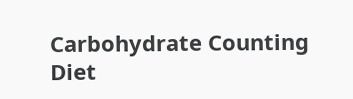Carbohydrate Counting Diet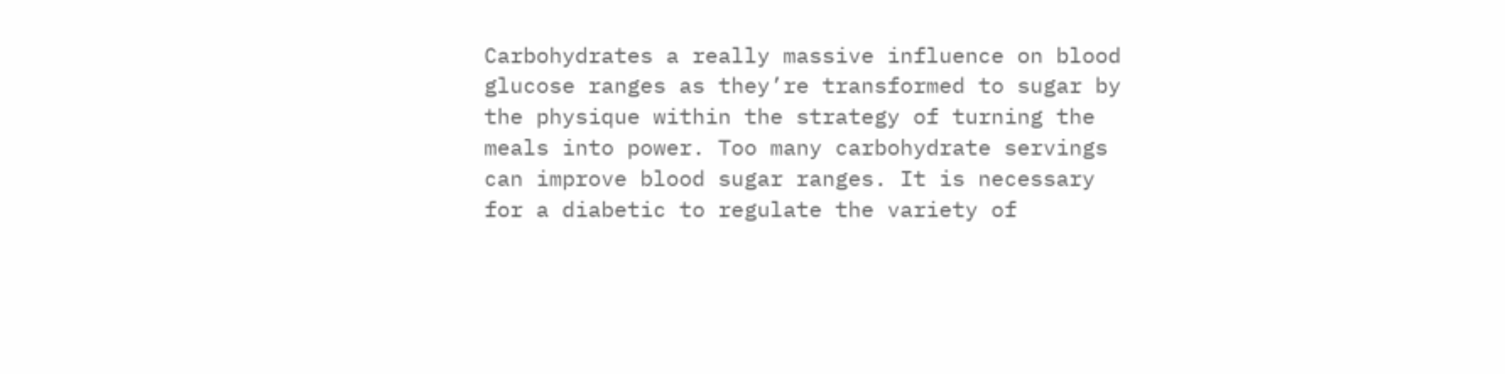Carbohydrates a really massive influence on blood glucose ranges as they’re transformed to sugar by the physique within the strategy of turning the meals into power. Too many carbohydrate servings can improve blood sugar ranges. It is necessary for a diabetic to regulate the variety of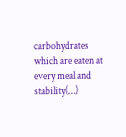carbohydrates which are eaten at every meal and stability(…)